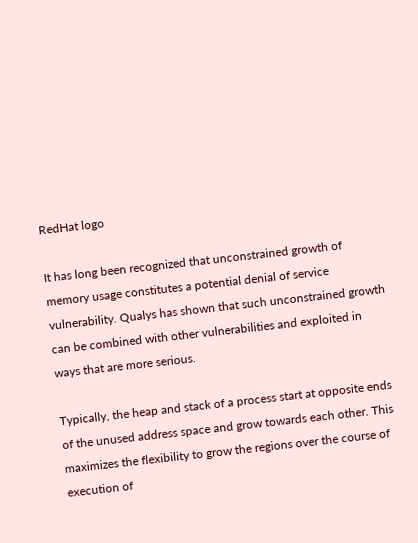RedHat logo

It has long been recognized that unconstrained growth of memory usage constitutes a potential denial of service vulnerability. Qualys has shown that such unconstrained growth can be combined with other vulnerabilities and exploited in ways that are more serious.

Typically, the heap and stack of a process start at opposite ends of the unused address space and grow towards each other. This maximizes the flexibility to grow the regions over the course of execution of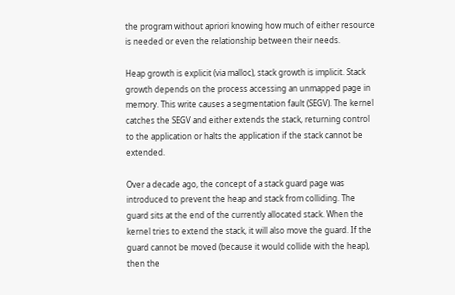the program without apriori knowing how much of either resource is needed or even the relationship between their needs.

Heap growth is explicit (via malloc), stack growth is implicit. Stack growth depends on the process accessing an unmapped page in memory. This write causes a segmentation fault (SEGV). The kernel catches the SEGV and either extends the stack, returning control to the application or halts the application if the stack cannot be extended.

Over a decade ago, the concept of a stack guard page was introduced to prevent the heap and stack from colliding. The guard sits at the end of the currently allocated stack. When the kernel tries to extend the stack, it will also move the guard. If the guard cannot be moved (because it would collide with the heap), then the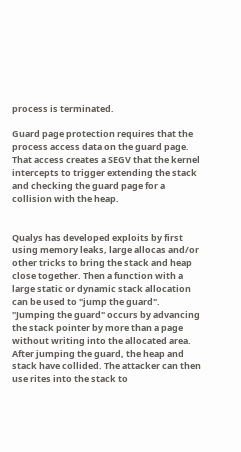process is terminated.

Guard page protection requires that the process access data on the guard page. That access creates a SEGV that the kernel intercepts to trigger extending the stack and checking the guard page for a collision with the heap.


Qualys has developed exploits by first using memory leaks, large allocas and/or other tricks to bring the stack and heap close together. Then a function with a large static or dynamic stack allocation can be used to "jump the guard".  "Jumping the guard" occurs by advancing the stack pointer by more than a page without writing into the allocated area. After jumping the guard, the heap and stack have collided. The attacker can then use rites into the stack to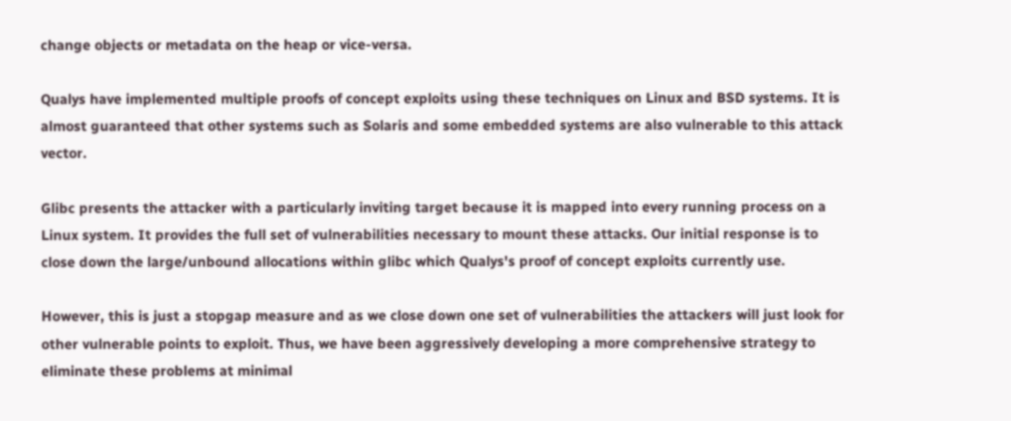change objects or metadata on the heap or vice-versa.

Qualys have implemented multiple proofs of concept exploits using these techniques on Linux and BSD systems. It is almost guaranteed that other systems such as Solaris and some embedded systems are also vulnerable to this attack vector.

Glibc presents the attacker with a particularly inviting target because it is mapped into every running process on a Linux system. It provides the full set of vulnerabilities necessary to mount these attacks. Our initial response is to close down the large/unbound allocations within glibc which Qualys's proof of concept exploits currently use.

However, this is just a stopgap measure and as we close down one set of vulnerabilities the attackers will just look for other vulnerable points to exploit. Thus, we have been aggressively developing a more comprehensive strategy to eliminate these problems at minimal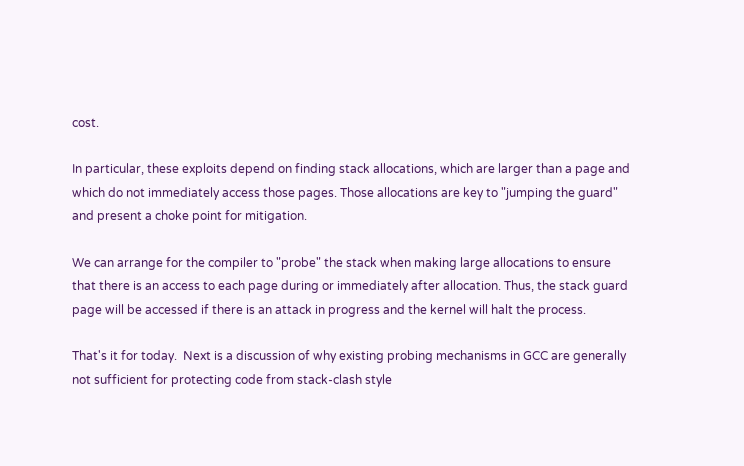cost.

In particular, these exploits depend on finding stack allocations, which are larger than a page and which do not immediately access those pages. Those allocations are key to "jumping the guard" and present a choke point for mitigation.

We can arrange for the compiler to "probe" the stack when making large allocations to ensure that there is an access to each page during or immediately after allocation. Thus, the stack guard page will be accessed if there is an attack in progress and the kernel will halt the process.

That's it for today.  Next is a discussion of why existing probing mechanisms in GCC are generally not sufficient for protecting code from stack-clash style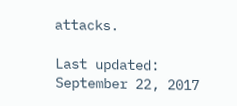attacks.

Last updated: September 22, 2017